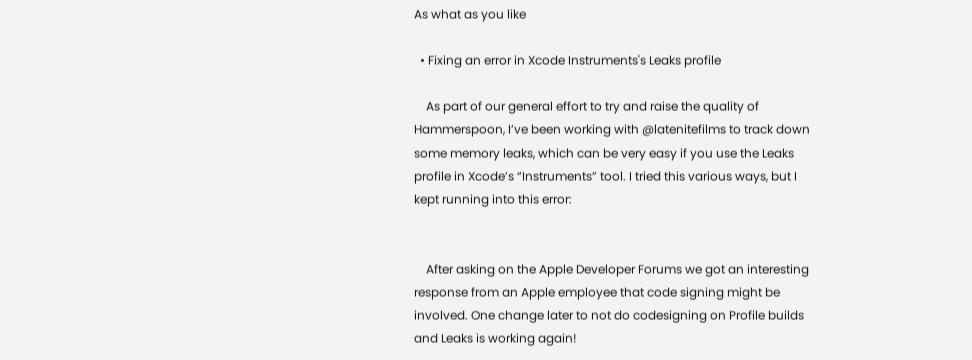As what as you like

  • Fixing an error in Xcode Instruments's Leaks profile

    As part of our general effort to try and raise the quality of Hammerspoon, I’ve been working with @latenitefilms to track down some memory leaks, which can be very easy if you use the Leaks profile in Xcode’s “Instruments” tool. I tried this various ways, but I kept running into this error:


    After asking on the Apple Developer Forums we got an interesting response from an Apple employee that code signing might be involved. One change later to not do codesigning on Profile builds and Leaks is working again!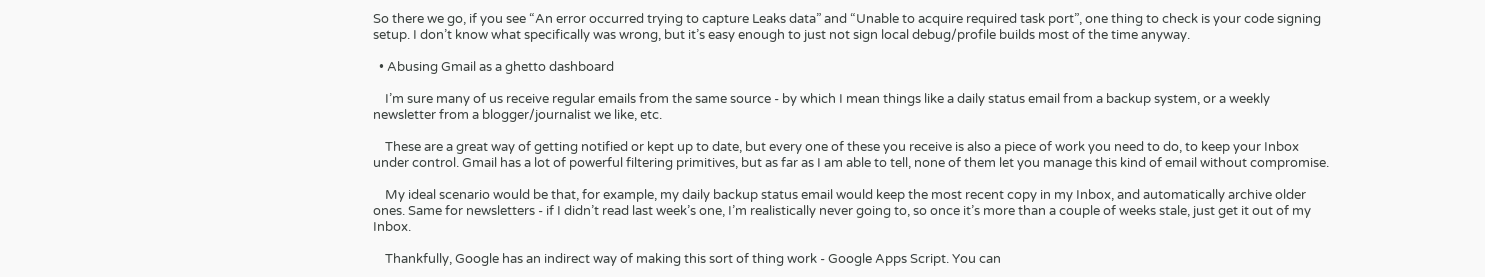So there we go, if you see “An error occurred trying to capture Leaks data” and “Unable to acquire required task port”, one thing to check is your code signing setup. I don’t know what specifically was wrong, but it’s easy enough to just not sign local debug/profile builds most of the time anyway.

  • Abusing Gmail as a ghetto dashboard

    I’m sure many of us receive regular emails from the same source - by which I mean things like a daily status email from a backup system, or a weekly newsletter from a blogger/journalist we like, etc.

    These are a great way of getting notified or kept up to date, but every one of these you receive is also a piece of work you need to do, to keep your Inbox under control. Gmail has a lot of powerful filtering primitives, but as far as I am able to tell, none of them let you manage this kind of email without compromise.

    My ideal scenario would be that, for example, my daily backup status email would keep the most recent copy in my Inbox, and automatically archive older ones. Same for newsletters - if I didn’t read last week’s one, I’m realistically never going to, so once it’s more than a couple of weeks stale, just get it out of my Inbox.

    Thankfully, Google has an indirect way of making this sort of thing work - Google Apps Script. You can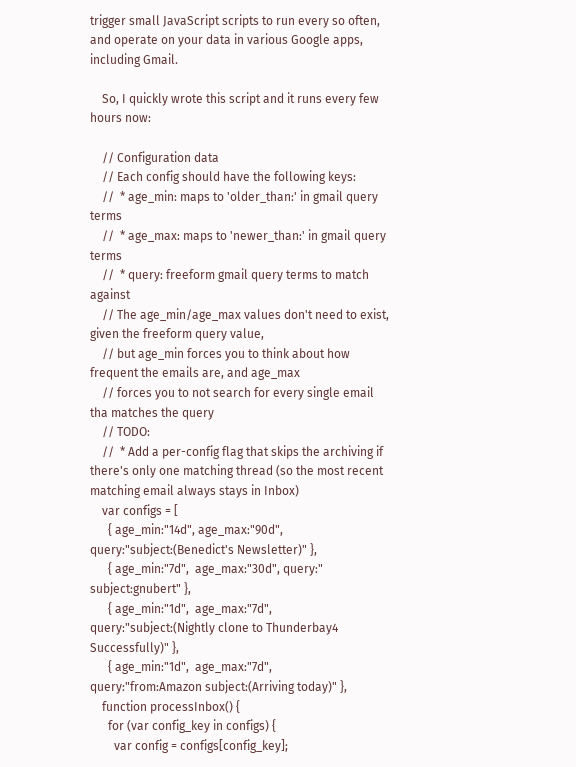trigger small JavaScript scripts to run every so often, and operate on your data in various Google apps, including Gmail.

    So, I quickly wrote this script and it runs every few hours now:

    // Configuration data
    // Each config should have the following keys:
    //  * age_min: maps to 'older_than:' in gmail query terms
    //  * age_max: maps to 'newer_than:' in gmail query terms
    //  * query: freeform gmail query terms to match against
    // The age_min/age_max values don't need to exist, given the freeform query value,
    // but age_min forces you to think about how frequent the emails are, and age_max
    // forces you to not search for every single email tha matches the query
    // TODO:
    //  * Add a per-config flag that skips the archiving if there's only one matching thread (so the most recent matching email always stays in Inbox)
    var configs = [
      { age_min:"14d", age_max:"90d", query:"subject:(Benedict's Newsletter)" },
      { age_min:"7d",  age_max:"30d", query:" subject:gnubert" },
      { age_min:"1d",  age_max:"7d",  query:"subject:(Nightly clone to Thunderbay4 Successfully)" },
      { age_min:"1d",  age_max:"7d",  query:"from:Amazon subject:(Arriving today)" },
    function processInbox() {
      for (var config_key in configs) {
        var config = configs[config_key];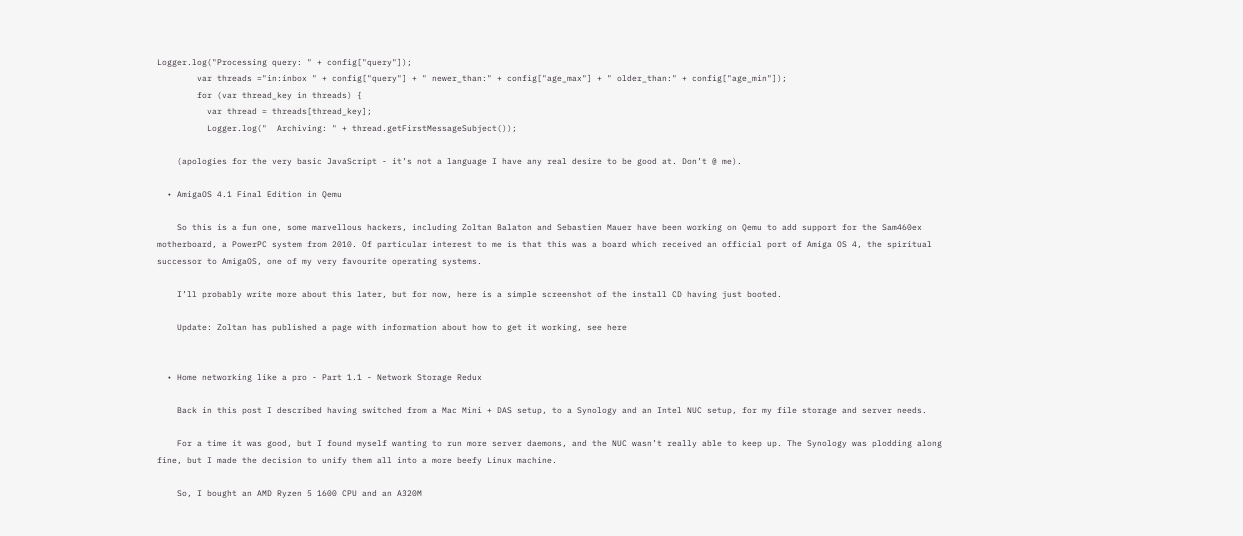Logger.log("Processing query: " + config["query"]);
        var threads ="in:inbox " + config["query"] + " newer_than:" + config["age_max"] + " older_than:" + config["age_min"]);
        for (var thread_key in threads) {
          var thread = threads[thread_key];
          Logger.log("  Archiving: " + thread.getFirstMessageSubject());

    (apologies for the very basic JavaScript - it’s not a language I have any real desire to be good at. Don’t @ me).

  • AmigaOS 4.1 Final Edition in Qemu

    So this is a fun one, some marvellous hackers, including Zoltan Balaton and Sebastien Mauer have been working on Qemu to add support for the Sam460ex motherboard, a PowerPC system from 2010. Of particular interest to me is that this was a board which received an official port of Amiga OS 4, the spiritual successor to AmigaOS, one of my very favourite operating systems.

    I’ll probably write more about this later, but for now, here is a simple screenshot of the install CD having just booted.

    Update: Zoltan has published a page with information about how to get it working, see here


  • Home networking like a pro - Part 1.1 - Network Storage Redux

    Back in this post I described having switched from a Mac Mini + DAS setup, to a Synology and an Intel NUC setup, for my file storage and server needs.

    For a time it was good, but I found myself wanting to run more server daemons, and the NUC wasn’t really able to keep up. The Synology was plodding along fine, but I made the decision to unify them all into a more beefy Linux machine.

    So, I bought an AMD Ryzen 5 1600 CPU and an A320M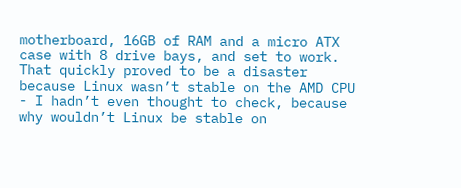motherboard, 16GB of RAM and a micro ATX case with 8 drive bays, and set to work. That quickly proved to be a disaster because Linux wasn’t stable on the AMD CPU - I hadn’t even thought to check, because why wouldn’t Linux be stable on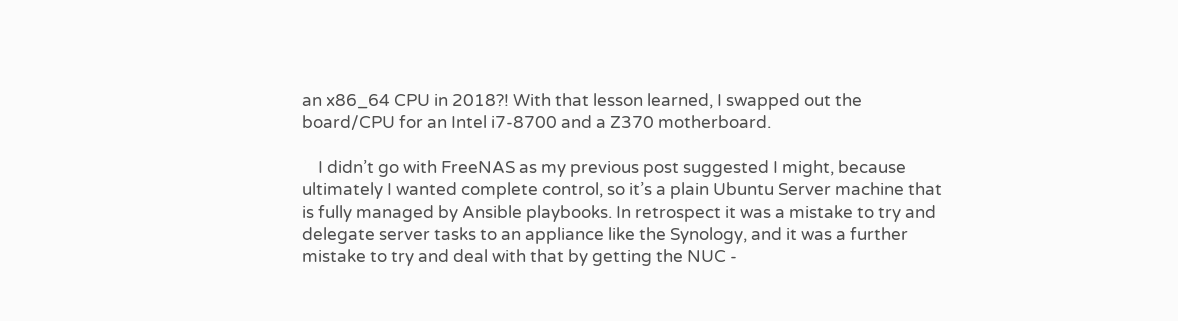an x86_64 CPU in 2018?! With that lesson learned, I swapped out the board/CPU for an Intel i7-8700 and a Z370 motherboard.

    I didn’t go with FreeNAS as my previous post suggested I might, because ultimately I wanted complete control, so it’s a plain Ubuntu Server machine that is fully managed by Ansible playbooks. In retrospect it was a mistake to try and delegate server tasks to an appliance like the Synology, and it was a further mistake to try and deal with that by getting the NUC -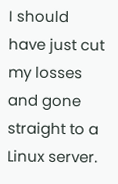I should have just cut my losses and gone straight to a Linux server.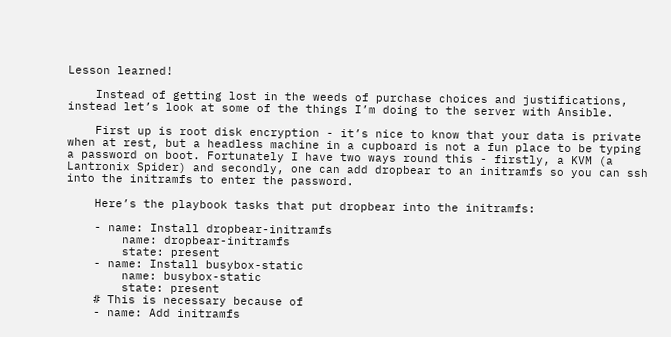Lesson learned!

    Instead of getting lost in the weeds of purchase choices and justifications, instead let’s look at some of the things I’m doing to the server with Ansible.

    First up is root disk encryption - it’s nice to know that your data is private when at rest, but a headless machine in a cupboard is not a fun place to be typing a password on boot. Fortunately I have two ways round this - firstly, a KVM (a Lantronix Spider) and secondly, one can add dropbear to an initramfs so you can ssh into the initramfs to enter the password.

    Here’s the playbook tasks that put dropbear into the initramfs:

    - name: Install dropbear-initramfs
        name: dropbear-initramfs
        state: present
    - name: Install busybox-static
        name: busybox-static
        state: present
    # This is necessary because of
    - name: Add initramfs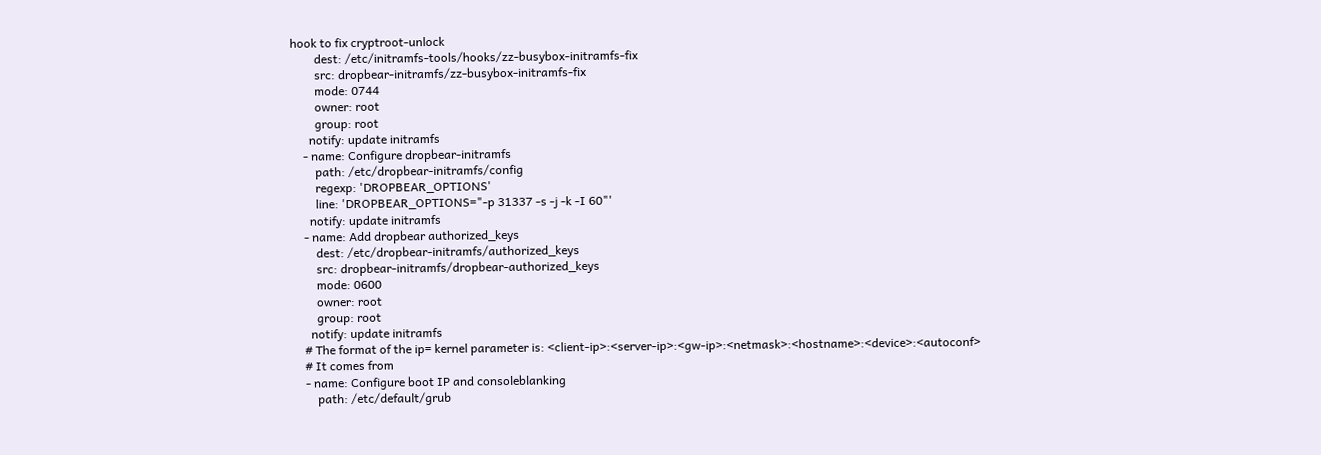hook to fix cryptroot-unlock
        dest: /etc/initramfs-tools/hooks/zz-busybox-initramfs-fix
        src: dropbear-initramfs/zz-busybox-initramfs-fix
        mode: 0744
        owner: root
        group: root
      notify: update initramfs
    - name: Configure dropbear-initramfs
        path: /etc/dropbear-initramfs/config
        regexp: 'DROPBEAR_OPTIONS'
        line: 'DROPBEAR_OPTIONS="-p 31337 -s -j -k -I 60"'
      notify: update initramfs
    - name: Add dropbear authorized_keys
        dest: /etc/dropbear-initramfs/authorized_keys
        src: dropbear-initramfs/dropbear-authorized_keys
        mode: 0600
        owner: root
        group: root
      notify: update initramfs
    # The format of the ip= kernel parameter is: <client-ip>:<server-ip>:<gw-ip>:<netmask>:<hostname>:<device>:<autoconf>
    # It comes from
    - name: Configure boot IP and consoleblanking
        path: /etc/default/grub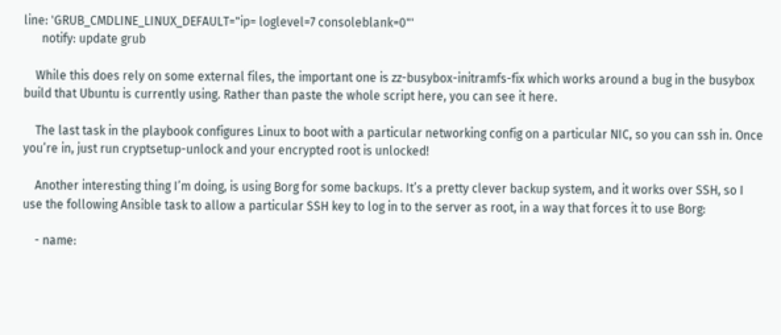line: 'GRUB_CMDLINE_LINUX_DEFAULT="ip= loglevel=7 consoleblank=0"'
      notify: update grub

    While this does rely on some external files, the important one is zz-busybox-initramfs-fix which works around a bug in the busybox build that Ubuntu is currently using. Rather than paste the whole script here, you can see it here.

    The last task in the playbook configures Linux to boot with a particular networking config on a particular NIC, so you can ssh in. Once you’re in, just run cryptsetup-unlock and your encrypted root is unlocked!

    Another interesting thing I’m doing, is using Borg for some backups. It’s a pretty clever backup system, and it works over SSH, so I use the following Ansible task to allow a particular SSH key to log in to the server as root, in a way that forces it to use Borg:

    - name: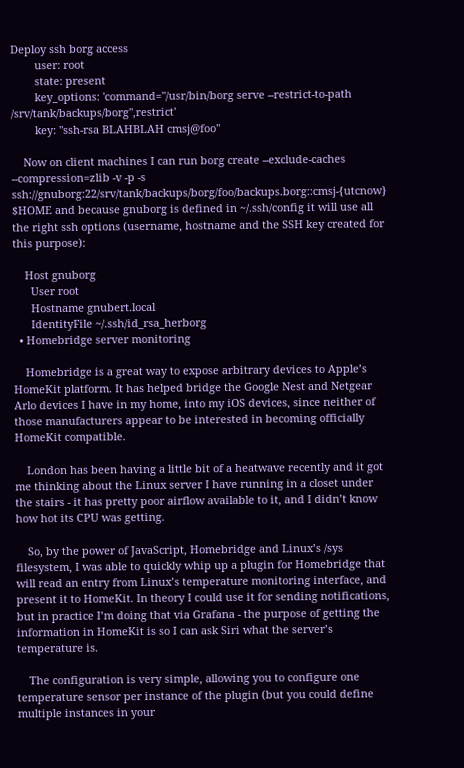Deploy ssh borg access
        user: root
        state: present
        key_options: 'command="/usr/bin/borg serve --restrict-to-path /srv/tank/backups/borg",restrict'
        key: "ssh-rsa BLAHBLAH cmsj@foo"

    Now on client machines I can run borg create --exclude-caches --compression=zlib -v -p -s ssh://gnuborg:22/srv/tank/backups/borg/foo/backups.borg::cmsj-{utcnow} $HOME and because gnuborg is defined in ~/.ssh/config it will use all the right ssh options (username, hostname and the SSH key created for this purpose):

    Host gnuborg
      User root
      Hostname gnubert.local
      IdentityFile ~/.ssh/id_rsa_herborg
  • Homebridge server monitoring

    Homebridge is a great way to expose arbitrary devices to Apple’s HomeKit platform. It has helped bridge the Google Nest and Netgear Arlo devices I have in my home, into my iOS devices, since neither of those manufacturers appear to be interested in becoming officially HomeKit compatible.

    London has been having a little bit of a heatwave recently and it got me thinking about the Linux server I have running in a closet under the stairs - it has pretty poor airflow available to it, and I didn’t know how hot its CPU was getting.

    So, by the power of JavaScript, Homebridge and Linux’s /sys filesystem, I was able to quickly whip up a plugin for Homebridge that will read an entry from Linux’s temperature monitoring interface, and present it to HomeKit. In theory I could use it for sending notifications, but in practice I’m doing that via Grafana - the purpose of getting the information in HomeKit is so I can ask Siri what the server’s temperature is.

    The configuration is very simple, allowing you to configure one temperature sensor per instance of the plugin (but you could define multiple instances in your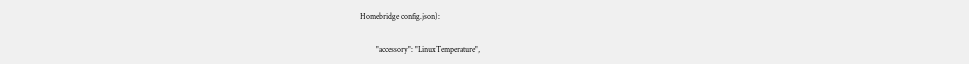Homebridge config.json):

        "accessory": "LinuxTemperature",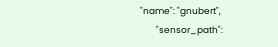"name": "gnubert",
        "sensor_path":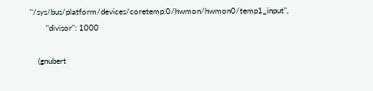"/sys/bus/platform/devices/coretemp.0/hwmon/hwmon0/temp1_input",
        "divisor": 1000

    (gnubert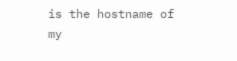is the hostname of my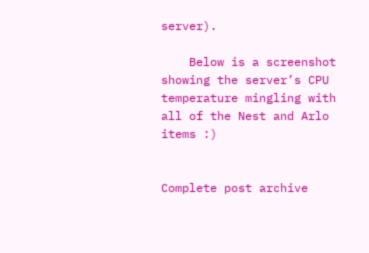server).

    Below is a screenshot showing the server’s CPU temperature mingling with all of the Nest and Arlo items :)


Complete post archive